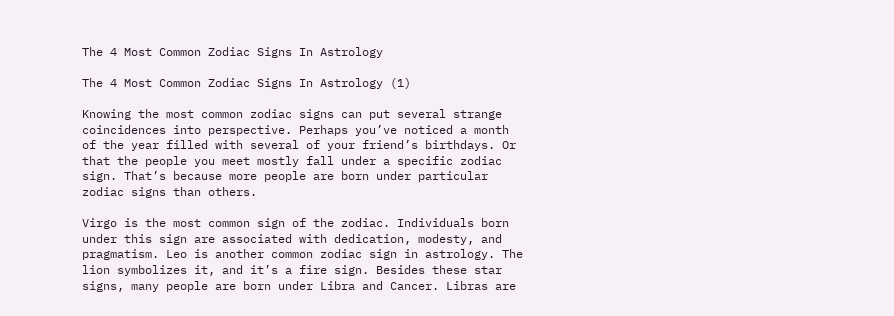The 4 Most Common Zodiac Signs In Astrology

The 4 Most Common Zodiac Signs In Astrology (1)

Knowing the most common zodiac signs can put several strange coincidences into perspective. Perhaps you’ve noticed a month of the year filled with several of your friend’s birthdays. Or that the people you meet mostly fall under a specific zodiac sign. That’s because more people are born under particular zodiac signs than others.

Virgo is the most common sign of the zodiac. Individuals born under this sign are associated with dedication, modesty, and pragmatism. Leo is another common zodiac sign in astrology. The lion symbolizes it, and it’s a fire sign. Besides these star signs, many people are born under Libra and Cancer. Libras are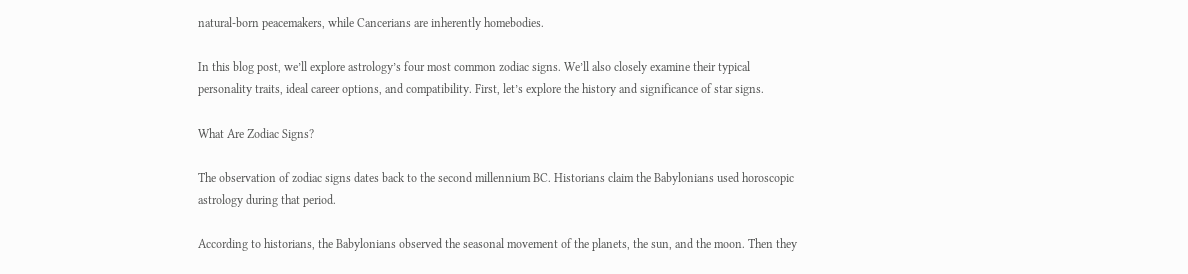natural-born peacemakers, while Cancerians are inherently homebodies.

In this blog post, we’ll explore astrology’s four most common zodiac signs. We’ll also closely examine their typical personality traits, ideal career options, and compatibility. First, let’s explore the history and significance of star signs.

What Are Zodiac Signs?

The observation of zodiac signs dates back to the second millennium BC. Historians claim the Babylonians used horoscopic astrology during that period.

According to historians, the Babylonians observed the seasonal movement of the planets, the sun, and the moon. Then they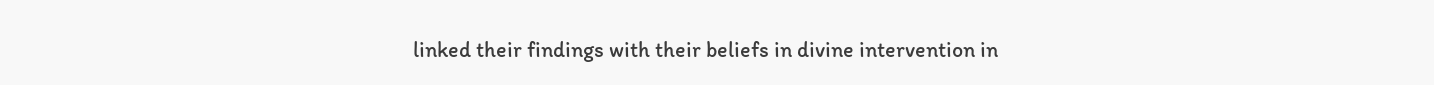linked their findings with their beliefs in divine intervention in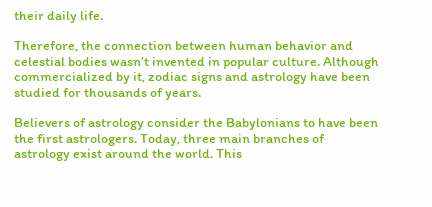their daily life.

Therefore, the connection between human behavior and celestial bodies wasn’t invented in popular culture. Although commercialized by it, zodiac signs and astrology have been studied for thousands of years.

Believers of astrology consider the Babylonians to have been the first astrologers. Today, three main branches of astrology exist around the world. This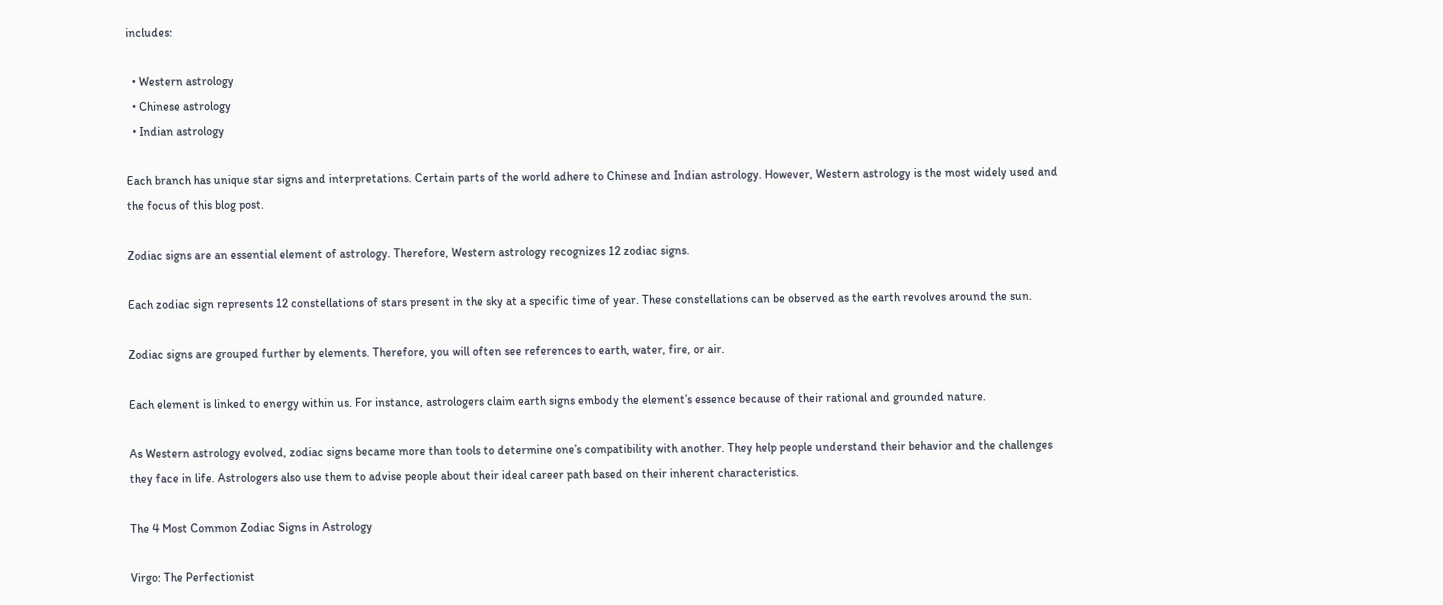includes:

  • Western astrology
  • Chinese astrology
  • Indian astrology

Each branch has unique star signs and interpretations. Certain parts of the world adhere to Chinese and Indian astrology. However, Western astrology is the most widely used and the focus of this blog post.

Zodiac signs are an essential element of astrology. Therefore, Western astrology recognizes 12 zodiac signs.

Each zodiac sign represents 12 constellations of stars present in the sky at a specific time of year. These constellations can be observed as the earth revolves around the sun.

Zodiac signs are grouped further by elements. Therefore, you will often see references to earth, water, fire, or air.

Each element is linked to energy within us. For instance, astrologers claim earth signs embody the element’s essence because of their rational and grounded nature.

As Western astrology evolved, zodiac signs became more than tools to determine one’s compatibility with another. They help people understand their behavior and the challenges they face in life. Astrologers also use them to advise people about their ideal career path based on their inherent characteristics.

The 4 Most Common Zodiac Signs in Astrology

Virgo: The Perfectionist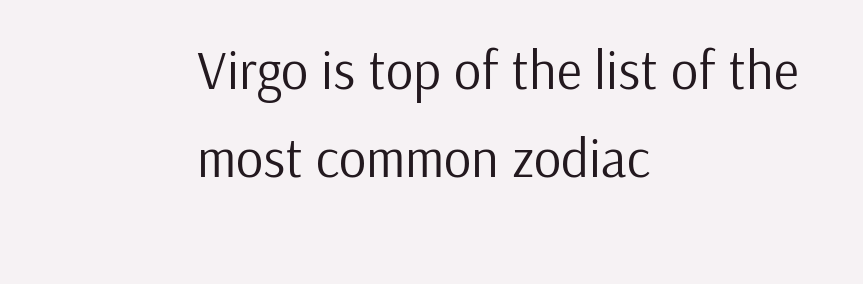Virgo is top of the list of the most common zodiac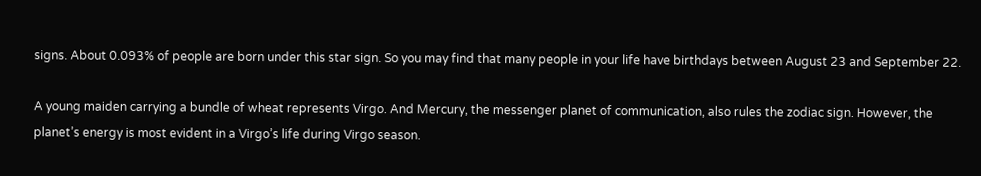signs. About 0.093% of people are born under this star sign. So you may find that many people in your life have birthdays between August 23 and September 22.

A young maiden carrying a bundle of wheat represents Virgo. And Mercury, the messenger planet of communication, also rules the zodiac sign. However, the planet’s energy is most evident in a Virgo’s life during Virgo season.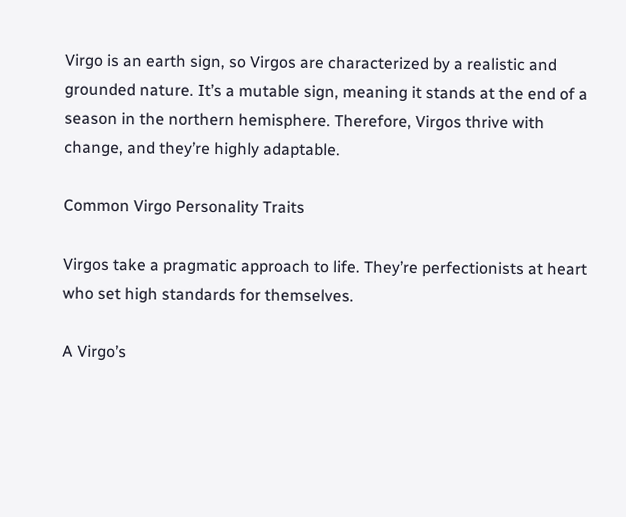Virgo is an earth sign, so Virgos are characterized by a realistic and grounded nature. It’s a mutable sign, meaning it stands at the end of a season in the northern hemisphere. Therefore, Virgos thrive with change, and they’re highly adaptable.

Common Virgo Personality Traits

Virgos take a pragmatic approach to life. They’re perfectionists at heart who set high standards for themselves.

A Virgo’s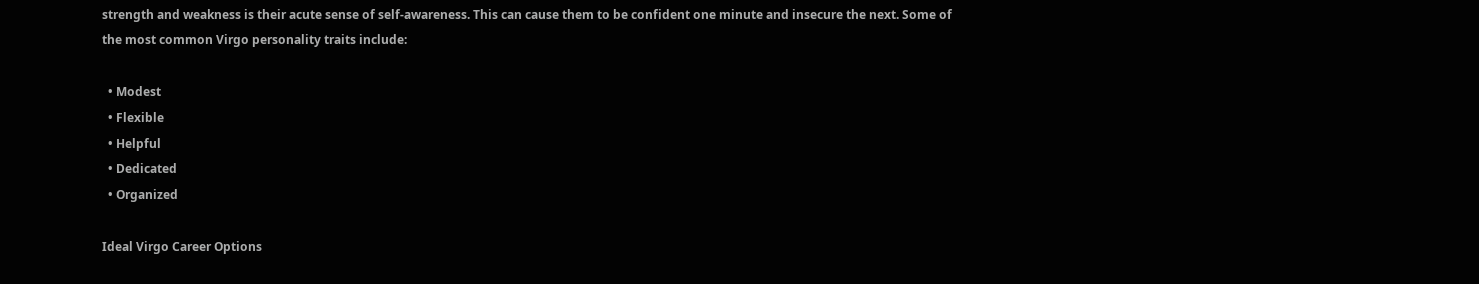strength and weakness is their acute sense of self-awareness. This can cause them to be confident one minute and insecure the next. Some of the most common Virgo personality traits include:

  • Modest
  • Flexible
  • Helpful
  • Dedicated
  • Organized

Ideal Virgo Career Options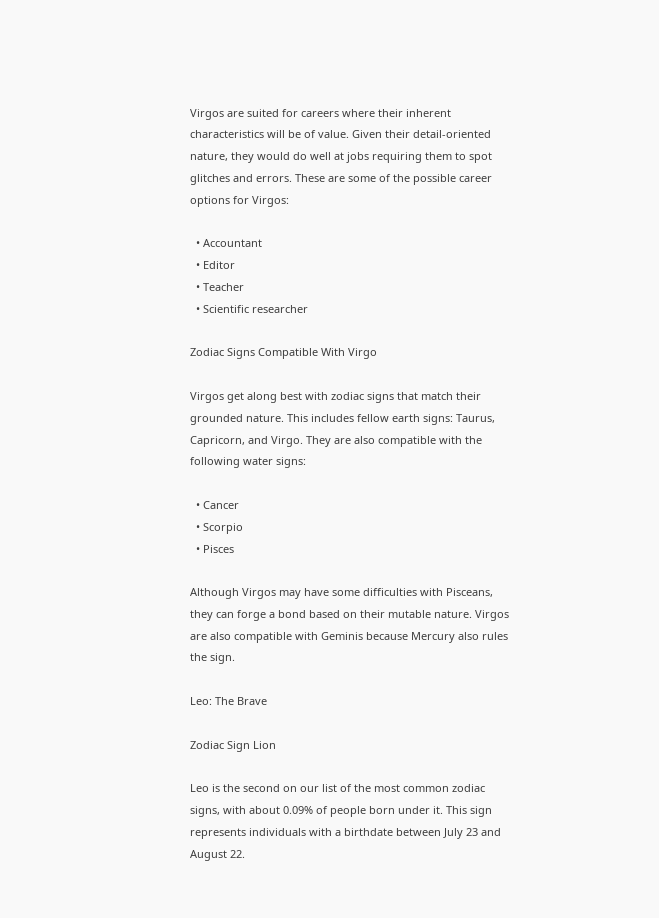Virgos are suited for careers where their inherent characteristics will be of value. Given their detail-oriented nature, they would do well at jobs requiring them to spot glitches and errors. These are some of the possible career options for Virgos:

  • Accountant
  • Editor
  • Teacher
  • Scientific researcher

Zodiac Signs Compatible With Virgo

Virgos get along best with zodiac signs that match their grounded nature. This includes fellow earth signs: Taurus, Capricorn, and Virgo. They are also compatible with the following water signs:

  • Cancer
  • Scorpio
  • Pisces

Although Virgos may have some difficulties with Pisceans, they can forge a bond based on their mutable nature. Virgos are also compatible with Geminis because Mercury also rules the sign.

Leo: The Brave

Zodiac Sign Lion

Leo is the second on our list of the most common zodiac signs, with about 0.09% of people born under it. This sign represents individuals with a birthdate between July 23 and August 22.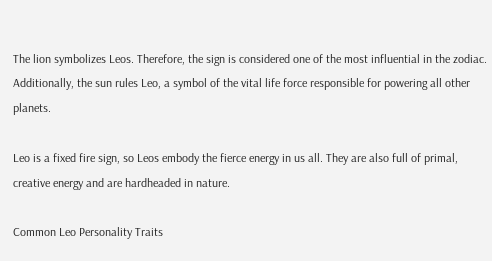The lion symbolizes Leos. Therefore, the sign is considered one of the most influential in the zodiac. Additionally, the sun rules Leo, a symbol of the vital life force responsible for powering all other planets.

Leo is a fixed fire sign, so Leos embody the fierce energy in us all. They are also full of primal, creative energy and are hardheaded in nature.

Common Leo Personality Traits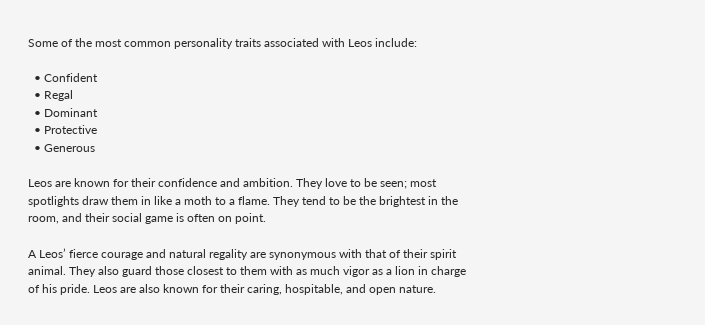Some of the most common personality traits associated with Leos include:

  • Confident
  • Regal
  • Dominant
  • Protective
  • Generous

Leos are known for their confidence and ambition. They love to be seen; most spotlights draw them in like a moth to a flame. They tend to be the brightest in the room, and their social game is often on point.

A Leos’ fierce courage and natural regality are synonymous with that of their spirit animal. They also guard those closest to them with as much vigor as a lion in charge of his pride. Leos are also known for their caring, hospitable, and open nature.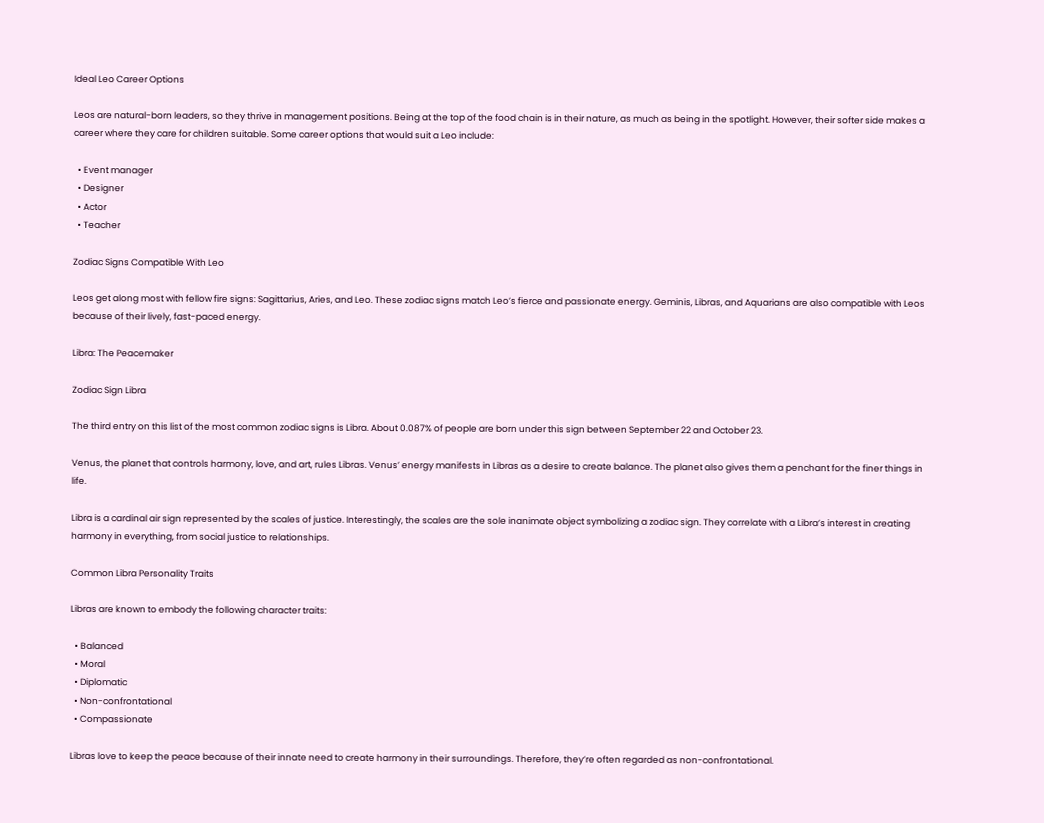Ideal Leo Career Options

Leos are natural-born leaders, so they thrive in management positions. Being at the top of the food chain is in their nature, as much as being in the spotlight. However, their softer side makes a career where they care for children suitable. Some career options that would suit a Leo include:

  • Event manager
  • Designer
  • Actor
  • Teacher

Zodiac Signs Compatible With Leo

Leos get along most with fellow fire signs: Sagittarius, Aries, and Leo. These zodiac signs match Leo’s fierce and passionate energy. Geminis, Libras, and Aquarians are also compatible with Leos because of their lively, fast-paced energy.

Libra: The Peacemaker

Zodiac Sign Libra

The third entry on this list of the most common zodiac signs is Libra. About 0.087% of people are born under this sign between September 22 and October 23.

Venus, the planet that controls harmony, love, and art, rules Libras. Venus’ energy manifests in Libras as a desire to create balance. The planet also gives them a penchant for the finer things in life.

Libra is a cardinal air sign represented by the scales of justice. Interestingly, the scales are the sole inanimate object symbolizing a zodiac sign. They correlate with a Libra’s interest in creating harmony in everything, from social justice to relationships.

Common Libra Personality Traits

Libras are known to embody the following character traits:

  • Balanced
  • Moral
  • Diplomatic
  • Non-confrontational
  • Compassionate

Libras love to keep the peace because of their innate need to create harmony in their surroundings. Therefore, they’re often regarded as non-confrontational.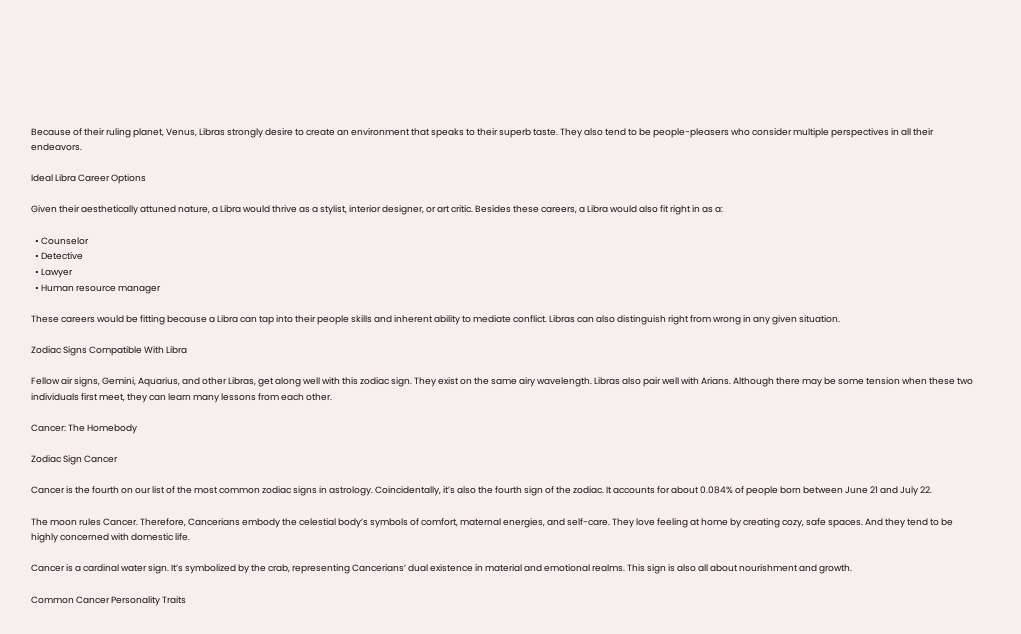Because of their ruling planet, Venus, Libras strongly desire to create an environment that speaks to their superb taste. They also tend to be people-pleasers who consider multiple perspectives in all their endeavors.

Ideal Libra Career Options

Given their aesthetically attuned nature, a Libra would thrive as a stylist, interior designer, or art critic. Besides these careers, a Libra would also fit right in as a:

  • Counselor
  • Detective
  • Lawyer
  • Human resource manager

These careers would be fitting because a Libra can tap into their people skills and inherent ability to mediate conflict. Libras can also distinguish right from wrong in any given situation.

Zodiac Signs Compatible With Libra

Fellow air signs, Gemini, Aquarius, and other Libras, get along well with this zodiac sign. They exist on the same airy wavelength. Libras also pair well with Arians. Although there may be some tension when these two individuals first meet, they can learn many lessons from each other.

Cancer: The Homebody

Zodiac Sign Cancer

Cancer is the fourth on our list of the most common zodiac signs in astrology. Coincidentally, it’s also the fourth sign of the zodiac. It accounts for about 0.084% of people born between June 21 and July 22.

The moon rules Cancer. Therefore, Cancerians embody the celestial body’s symbols of comfort, maternal energies, and self-care. They love feeling at home by creating cozy, safe spaces. And they tend to be highly concerned with domestic life.

Cancer is a cardinal water sign. It’s symbolized by the crab, representing Cancerians’ dual existence in material and emotional realms. This sign is also all about nourishment and growth.

Common Cancer Personality Traits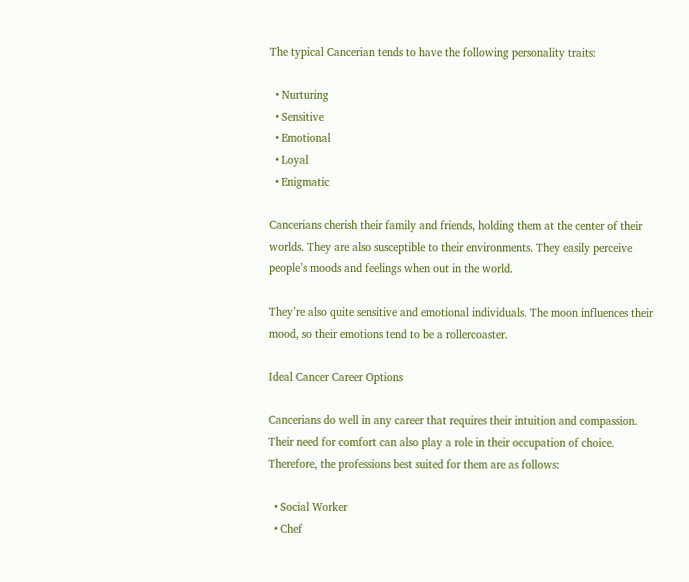The typical Cancerian tends to have the following personality traits:

  • Nurturing
  • Sensitive
  • Emotional
  • Loyal
  • Enigmatic

Cancerians cherish their family and friends, holding them at the center of their worlds. They are also susceptible to their environments. They easily perceive people’s moods and feelings when out in the world.

They’re also quite sensitive and emotional individuals. The moon influences their mood, so their emotions tend to be a rollercoaster.

Ideal Cancer Career Options

Cancerians do well in any career that requires their intuition and compassion. Their need for comfort can also play a role in their occupation of choice. Therefore, the professions best suited for them are as follows:

  • Social Worker
  • Chef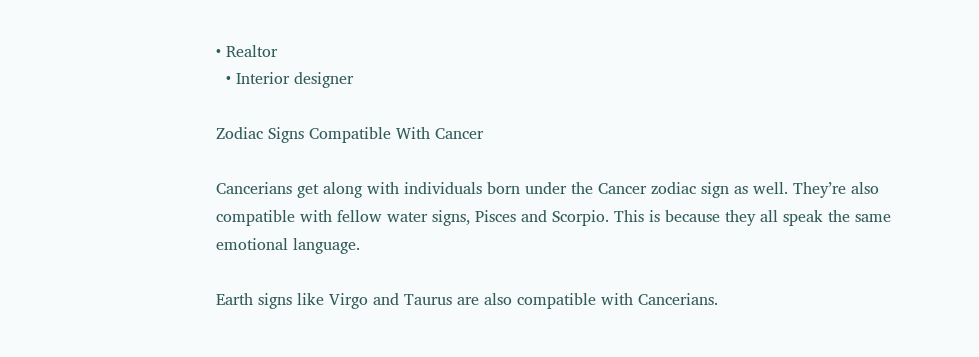• Realtor
  • Interior designer

Zodiac Signs Compatible With Cancer

Cancerians get along with individuals born under the Cancer zodiac sign as well. They’re also compatible with fellow water signs, Pisces and Scorpio. This is because they all speak the same emotional language.

Earth signs like Virgo and Taurus are also compatible with Cancerians.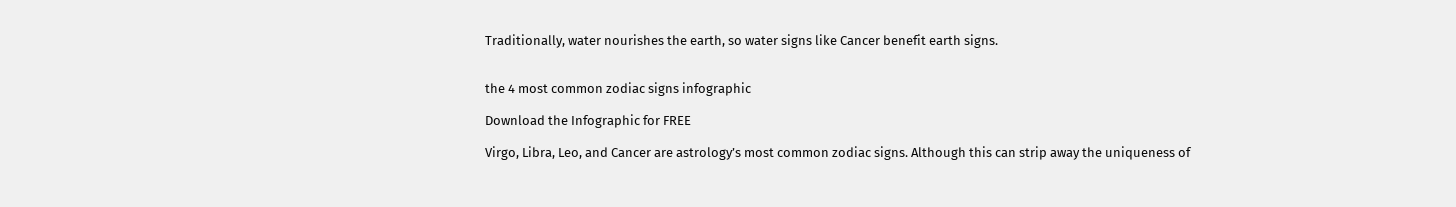Traditionally, water nourishes the earth, so water signs like Cancer benefit earth signs.


the 4 most common zodiac signs infographic

Download the Infographic for FREE

Virgo, Libra, Leo, and Cancer are astrology’s most common zodiac signs. Although this can strip away the uniqueness of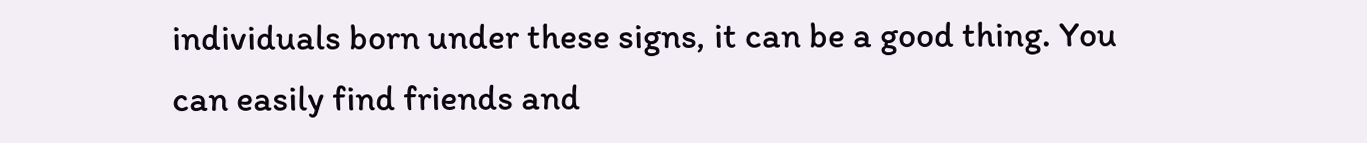individuals born under these signs, it can be a good thing. You can easily find friends and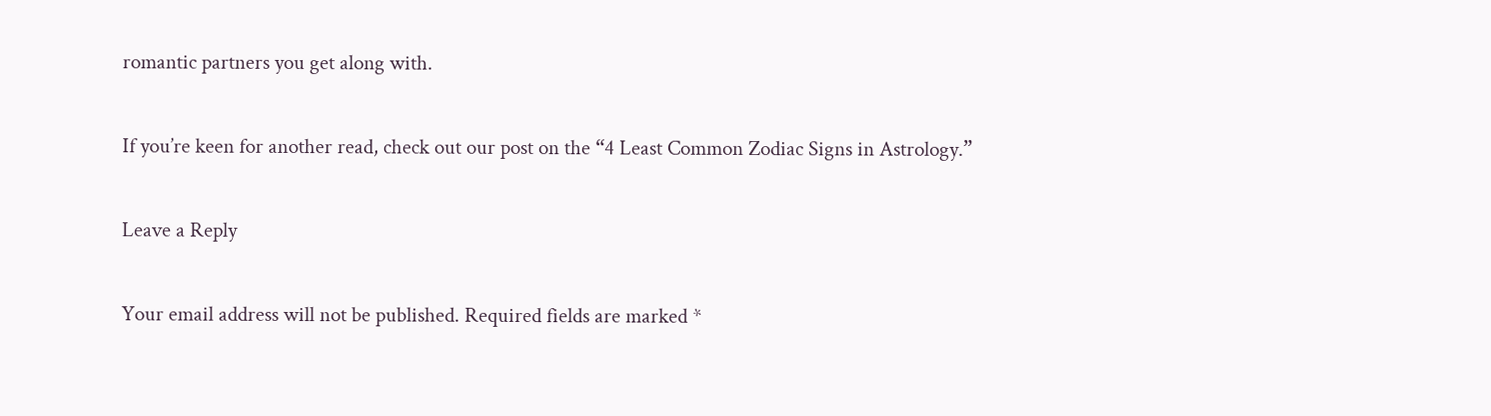romantic partners you get along with.

If you’re keen for another read, check out our post on the “4 Least Common Zodiac Signs in Astrology.”

Leave a Reply

Your email address will not be published. Required fields are marked *